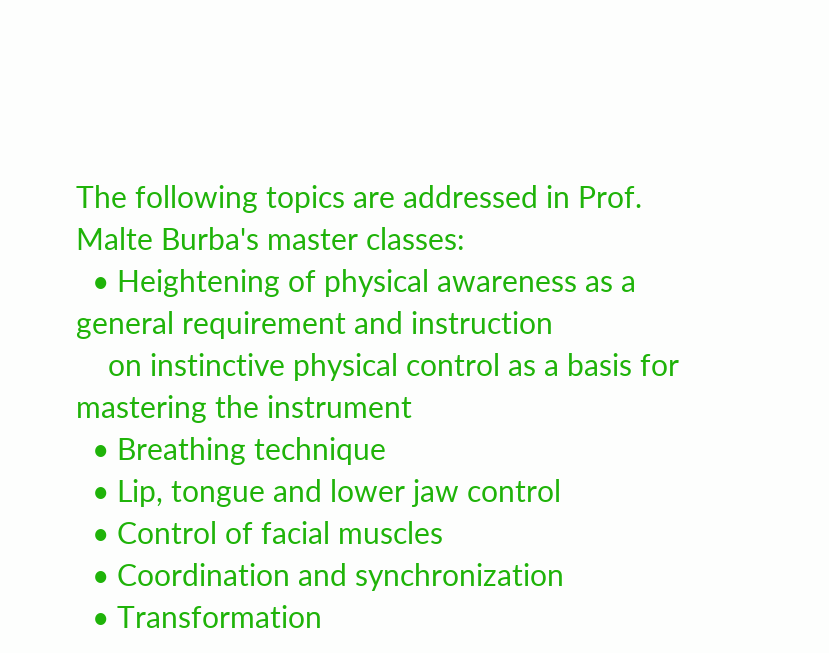The following topics are addressed in Prof. Malte Burba's master classes:
  • Heightening of physical awareness as a general requirement and instruction
    on instinctive physical control as a basis for mastering the instrument
  • Breathing technique
  • Lip, tongue and lower jaw control
  • Control of facial muscles
  • Coordination and synchronization
  • Transformation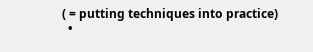( = putting techniques into practice)
  •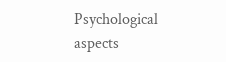Psychological aspects